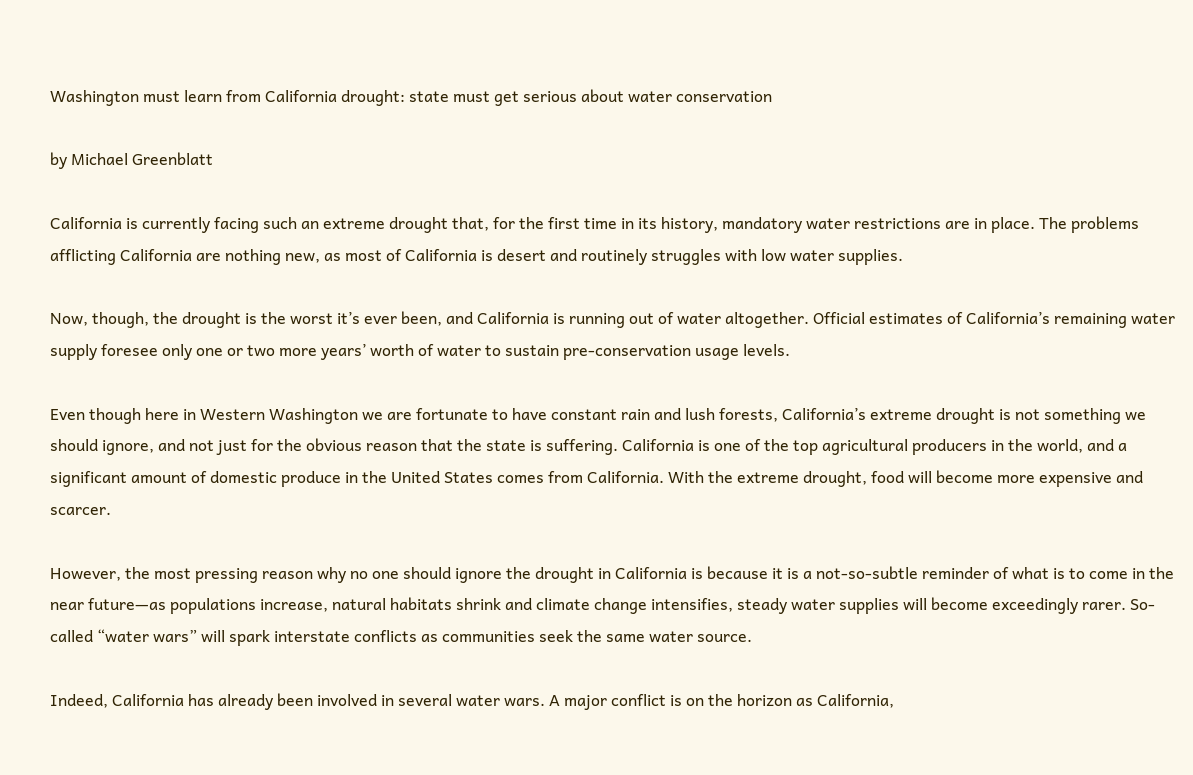Washington must learn from California drought: state must get serious about water conservation

by Michael Greenblatt

California is currently facing such an extreme drought that, for the first time in its history, mandatory water restrictions are in place. The problems afflicting California are nothing new, as most of California is desert and routinely struggles with low water supplies.

Now, though, the drought is the worst it’s ever been, and California is running out of water altogether. Official estimates of California’s remaining water supply foresee only one or two more years’ worth of water to sustain pre-conservation usage levels.

Even though here in Western Washington we are fortunate to have constant rain and lush forests, California’s extreme drought is not something we should ignore, and not just for the obvious reason that the state is suffering. California is one of the top agricultural producers in the world, and a significant amount of domestic produce in the United States comes from California. With the extreme drought, food will become more expensive and scarcer.

However, the most pressing reason why no one should ignore the drought in California is because it is a not-so-subtle reminder of what is to come in the near future—as populations increase, natural habitats shrink and climate change intensifies, steady water supplies will become exceedingly rarer. So-called “water wars” will spark interstate conflicts as communities seek the same water source.

Indeed, California has already been involved in several water wars. A major conflict is on the horizon as California,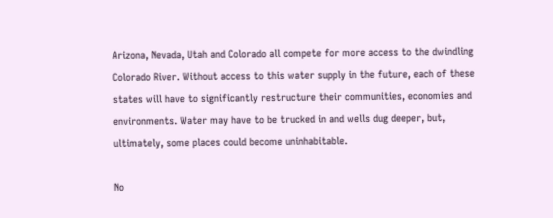Arizona, Nevada, Utah and Colorado all compete for more access to the dwindling Colorado River. Without access to this water supply in the future, each of these states will have to significantly restructure their communities, economies and environments. Water may have to be trucked in and wells dug deeper, but, ultimately, some places could become uninhabitable.

No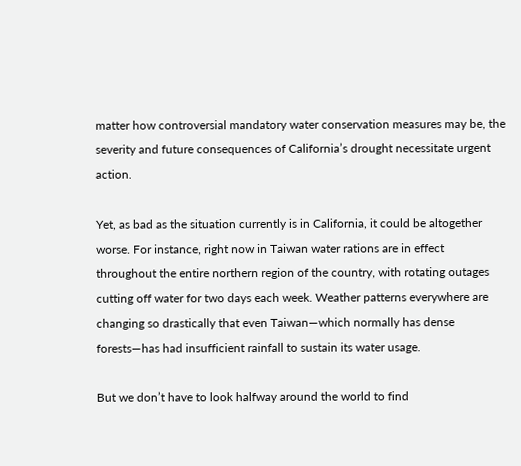matter how controversial mandatory water conservation measures may be, the severity and future consequences of California’s drought necessitate urgent action.

Yet, as bad as the situation currently is in California, it could be altogether worse. For instance, right now in Taiwan water rations are in effect throughout the entire northern region of the country, with rotating outages cutting off water for two days each week. Weather patterns everywhere are changing so drastically that even Taiwan—which normally has dense forests—has had insufficient rainfall to sustain its water usage.

But we don’t have to look halfway around the world to find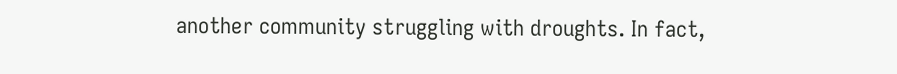another community struggling with droughts. In fact,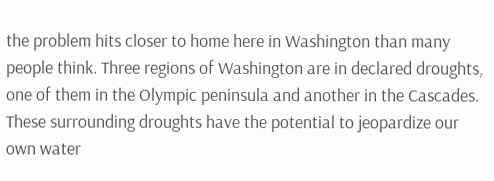the problem hits closer to home here in Washington than many people think. Three regions of Washington are in declared droughts, one of them in the Olympic peninsula and another in the Cascades. These surrounding droughts have the potential to jeopardize our own water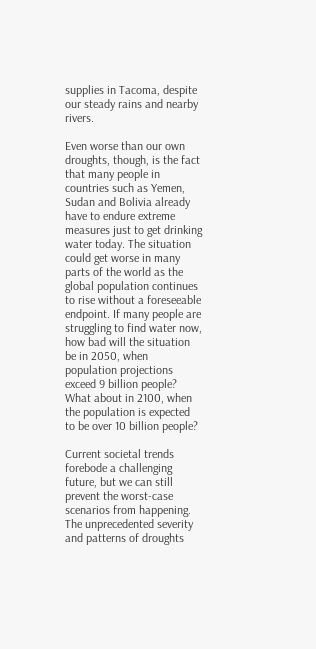supplies in Tacoma, despite our steady rains and nearby rivers.

Even worse than our own droughts, though, is the fact that many people in countries such as Yemen, Sudan and Bolivia already have to endure extreme measures just to get drinking water today. The situation could get worse in many parts of the world as the global population continues to rise without a foreseeable endpoint. If many people are struggling to find water now, how bad will the situation be in 2050, when population projections exceed 9 billion people? What about in 2100, when the population is expected to be over 10 billion people?

Current societal trends forebode a challenging future, but we can still prevent the worst-case scenarios from happening. The unprecedented severity and patterns of droughts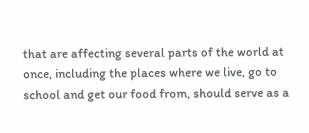that are affecting several parts of the world at once, including the places where we live, go to school and get our food from, should serve as a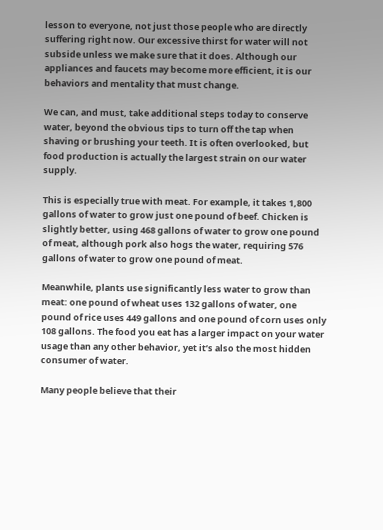lesson to everyone, not just those people who are directly suffering right now. Our excessive thirst for water will not subside unless we make sure that it does. Although our appliances and faucets may become more efficient, it is our behaviors and mentality that must change.

We can, and must, take additional steps today to conserve water, beyond the obvious tips to turn off the tap when shaving or brushing your teeth. It is often overlooked, but food production is actually the largest strain on our water supply.

This is especially true with meat. For example, it takes 1,800 gallons of water to grow just one pound of beef. Chicken is slightly better, using 468 gallons of water to grow one pound of meat, although pork also hogs the water, requiring 576 gallons of water to grow one pound of meat.

Meanwhile, plants use significantly less water to grow than meat: one pound of wheat uses 132 gallons of water, one pound of rice uses 449 gallons and one pound of corn uses only 108 gallons. The food you eat has a larger impact on your water usage than any other behavior, yet it’s also the most hidden consumer of water.

Many people believe that their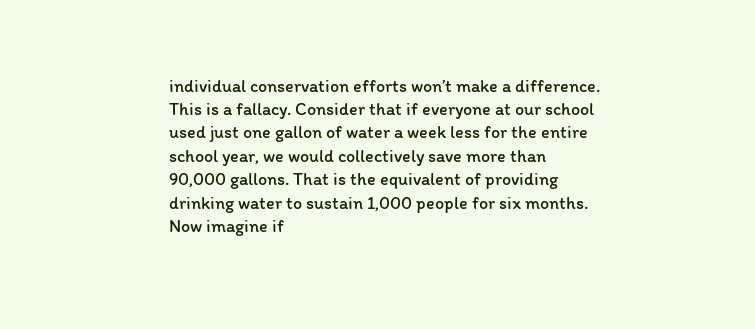individual conservation efforts won’t make a difference. This is a fallacy. Consider that if everyone at our school used just one gallon of water a week less for the entire school year, we would collectively save more than 90,000 gallons. That is the equivalent of providing drinking water to sustain 1,000 people for six months. Now imagine if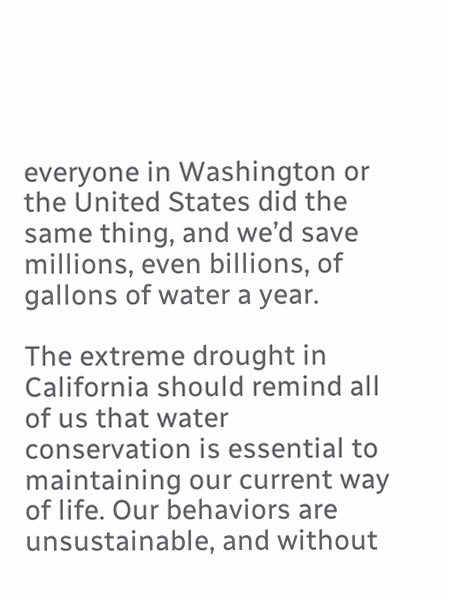everyone in Washington or the United States did the same thing, and we’d save millions, even billions, of gallons of water a year.

The extreme drought in California should remind all of us that water conservation is essential to maintaining our current way of life. Our behaviors are unsustainable, and without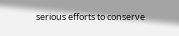serious efforts to conserve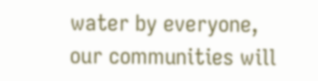water by everyone, our communities will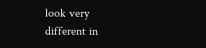look very different in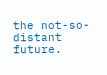the not-so-distant future.